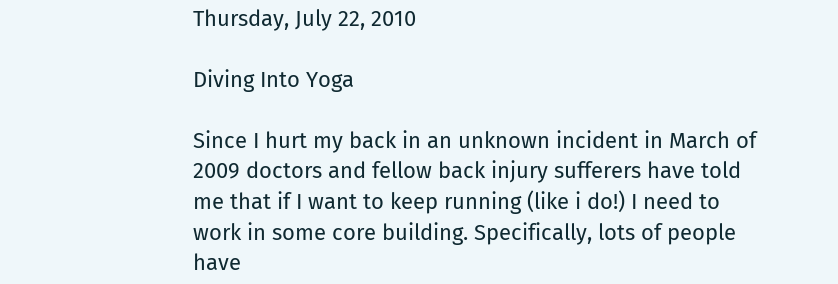Thursday, July 22, 2010

Diving Into Yoga

Since I hurt my back in an unknown incident in March of 2009 doctors and fellow back injury sufferers have told me that if I want to keep running (like i do!) I need to work in some core building. Specifically, lots of people have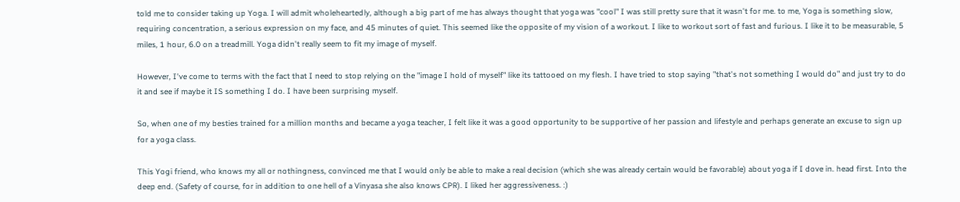told me to consider taking up Yoga. I will admit wholeheartedly, although a big part of me has always thought that yoga was "cool" I was still pretty sure that it wasn't for me. to me, Yoga is something slow, requiring concentration, a serious expression on my face, and 45 minutes of quiet. This seemed like the opposite of my vision of a workout. I like to workout sort of fast and furious. I like it to be measurable, 5 miles, 1 hour, 6.0 on a treadmill. Yoga didn't really seem to fit my image of myself.

However, I've come to terms with the fact that I need to stop relying on the "image I hold of myself" like its tattooed on my flesh. I have tried to stop saying "that's not something I would do" and just try to do it and see if maybe it IS something I do. I have been surprising myself.

So, when one of my besties trained for a million months and became a yoga teacher, I felt like it was a good opportunity to be supportive of her passion and lifestyle and perhaps generate an excuse to sign up for a yoga class.

This Yogi friend, who knows my all or nothingness, convinced me that I would only be able to make a real decision (which she was already certain would be favorable) about yoga if I dove in. head first. Into the deep end. (Safety of course, for in addition to one hell of a Vinyasa she also knows CPR). I liked her aggressiveness. :)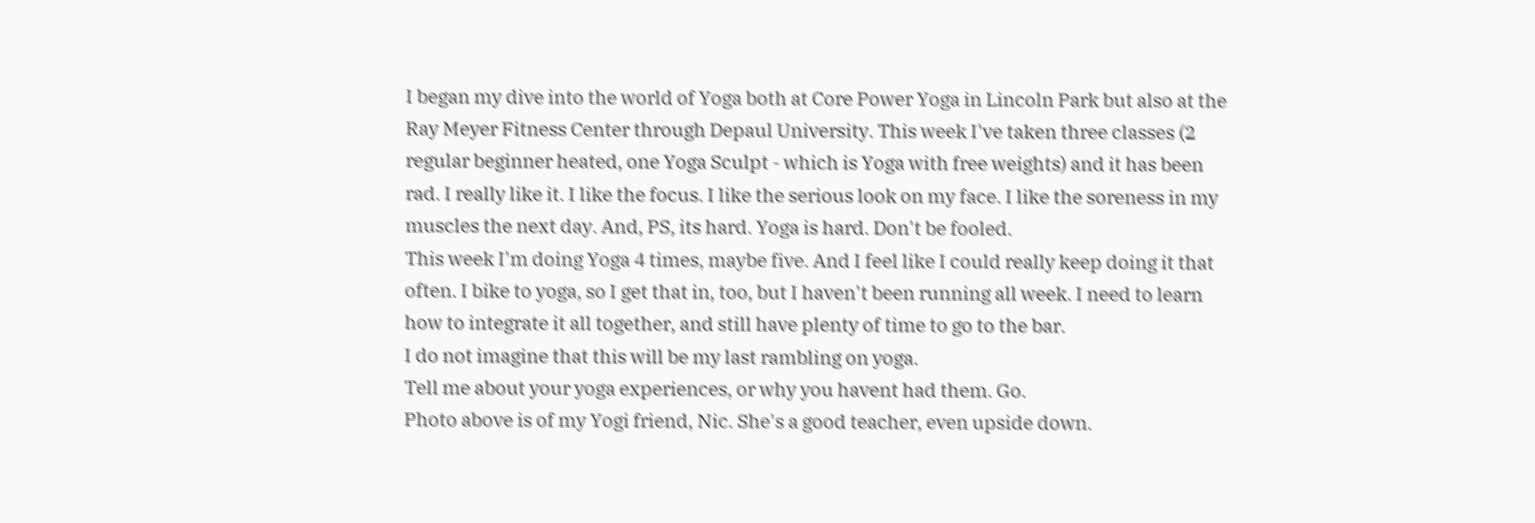I began my dive into the world of Yoga both at Core Power Yoga in Lincoln Park but also at the Ray Meyer Fitness Center through Depaul University. This week I've taken three classes (2 regular beginner heated, one Yoga Sculpt - which is Yoga with free weights) and it has been rad. I really like it. I like the focus. I like the serious look on my face. I like the soreness in my muscles the next day. And, PS, its hard. Yoga is hard. Don't be fooled.
This week I'm doing Yoga 4 times, maybe five. And I feel like I could really keep doing it that often. I bike to yoga, so I get that in, too, but I haven't been running all week. I need to learn how to integrate it all together, and still have plenty of time to go to the bar.
I do not imagine that this will be my last rambling on yoga.
Tell me about your yoga experiences, or why you havent had them. Go.
Photo above is of my Yogi friend, Nic. She's a good teacher, even upside down.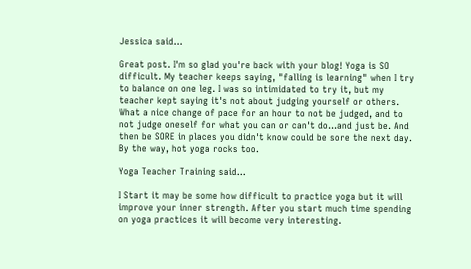Jessica said...

Great post. I'm so glad you're back with your blog! Yoga is SO difficult. My teacher keeps saying, "falling is learning" when I try to balance on one leg. I was so intimidated to try it, but my teacher kept saying it's not about judging yourself or others. What a nice change of pace for an hour to not be judged, and to not judge oneself for what you can or can't do...and just be. And then be SORE in places you didn't know could be sore the next day. By the way, hot yoga rocks too.

Yoga Teacher Training said...

I Start it may be some how difficult to practice yoga but it will improve your inner strength. After you start much time spending on yoga practices it will become very interesting.